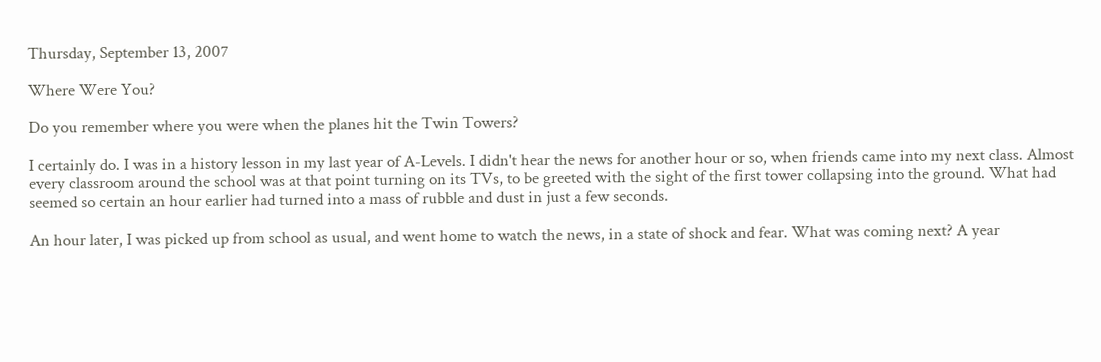Thursday, September 13, 2007

Where Were You?

Do you remember where you were when the planes hit the Twin Towers?

I certainly do. I was in a history lesson in my last year of A-Levels. I didn't hear the news for another hour or so, when friends came into my next class. Almost every classroom around the school was at that point turning on its TVs, to be greeted with the sight of the first tower collapsing into the ground. What had seemed so certain an hour earlier had turned into a mass of rubble and dust in just a few seconds.

An hour later, I was picked up from school as usual, and went home to watch the news, in a state of shock and fear. What was coming next? A year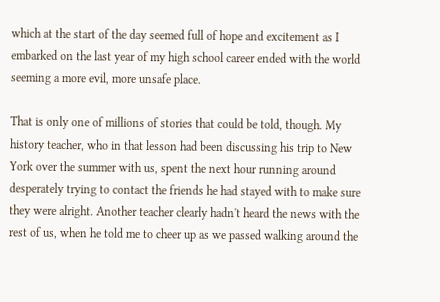which at the start of the day seemed full of hope and excitement as I embarked on the last year of my high school career ended with the world seeming a more evil, more unsafe place.

That is only one of millions of stories that could be told, though. My history teacher, who in that lesson had been discussing his trip to New York over the summer with us, spent the next hour running around desperately trying to contact the friends he had stayed with to make sure they were alright. Another teacher clearly hadn't heard the news with the rest of us, when he told me to cheer up as we passed walking around the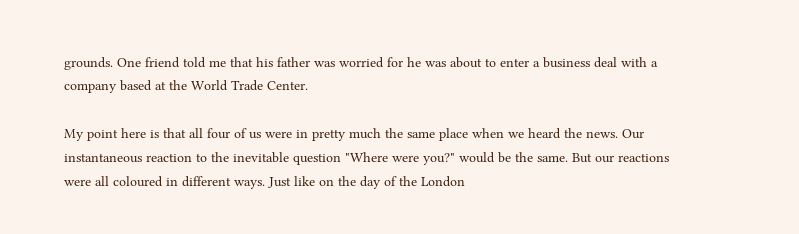grounds. One friend told me that his father was worried for he was about to enter a business deal with a company based at the World Trade Center.

My point here is that all four of us were in pretty much the same place when we heard the news. Our instantaneous reaction to the inevitable question "Where were you?" would be the same. But our reactions were all coloured in different ways. Just like on the day of the London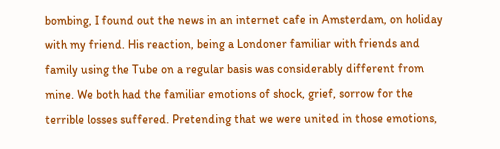bombing, I found out the news in an internet cafe in Amsterdam, on holiday with my friend. His reaction, being a Londoner familiar with friends and family using the Tube on a regular basis was considerably different from mine. We both had the familiar emotions of shock, grief, sorrow for the terrible losses suffered. Pretending that we were united in those emotions,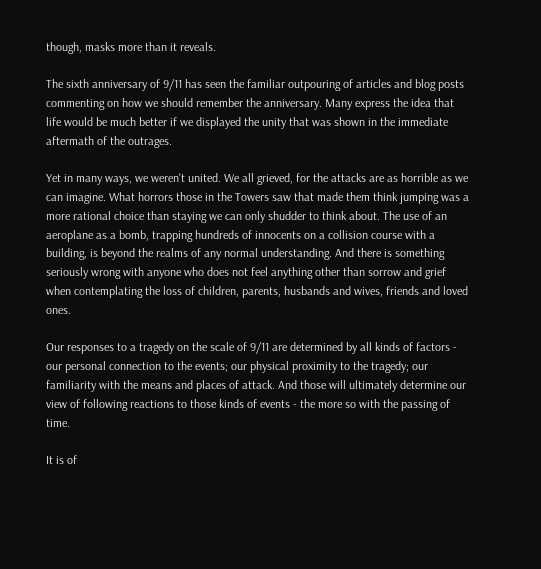though, masks more than it reveals.

The sixth anniversary of 9/11 has seen the familiar outpouring of articles and blog posts commenting on how we should remember the anniversary. Many express the idea that life would be much better if we displayed the unity that was shown in the immediate aftermath of the outrages.

Yet in many ways, we weren't united. We all grieved, for the attacks are as horrible as we can imagine. What horrors those in the Towers saw that made them think jumping was a more rational choice than staying we can only shudder to think about. The use of an aeroplane as a bomb, trapping hundreds of innocents on a collision course with a building, is beyond the realms of any normal understanding. And there is something seriously wrong with anyone who does not feel anything other than sorrow and grief when contemplating the loss of children, parents, husbands and wives, friends and loved ones.

Our responses to a tragedy on the scale of 9/11 are determined by all kinds of factors - our personal connection to the events; our physical proximity to the tragedy; our familiarity with the means and places of attack. And those will ultimately determine our view of following reactions to those kinds of events - the more so with the passing of time.

It is of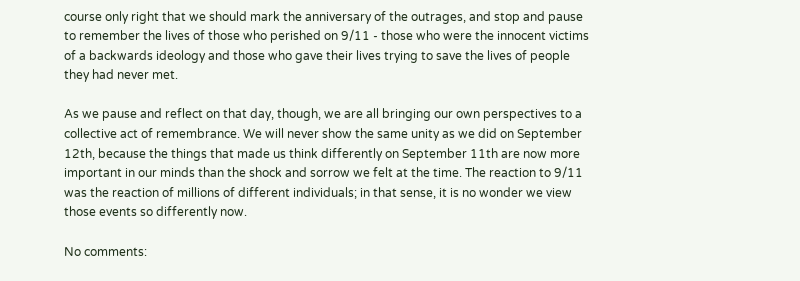course only right that we should mark the anniversary of the outrages, and stop and pause to remember the lives of those who perished on 9/11 - those who were the innocent victims of a backwards ideology and those who gave their lives trying to save the lives of people they had never met.

As we pause and reflect on that day, though, we are all bringing our own perspectives to a collective act of remembrance. We will never show the same unity as we did on September 12th, because the things that made us think differently on September 11th are now more important in our minds than the shock and sorrow we felt at the time. The reaction to 9/11 was the reaction of millions of different individuals; in that sense, it is no wonder we view those events so differently now.

No comments: